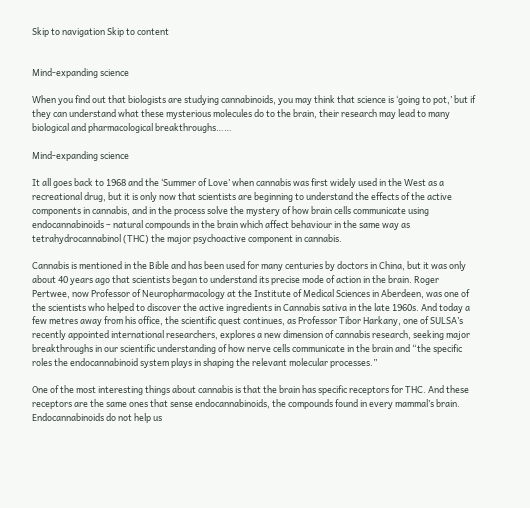Skip to navigation Skip to content


Mind-expanding science

When you find out that biologists are studying cannabinoids, you may think that science is ‘going to pot,’ but if they can understand what these mysterious molecules do to the brain, their research may lead to many biological and pharmacological breakthroughs……

Mind-expanding science

It all goes back to 1968 and the ‘Summer of Love’ when cannabis was first widely used in the West as a recreational drug, but it is only now that scientists are beginning to understand the effects of the active components in cannabis, and in the process solve the mystery of how brain cells communicate using endocannabinoids – natural compounds in the brain which affect behaviour in the same way as tetrahydrocannabinol (THC) the major psychoactive component in cannabis.

Cannabis is mentioned in the Bible and has been used for many centuries by doctors in China, but it was only about 40 years ago that scientists began to understand its precise mode of action in the brain. Roger Pertwee, now Professor of Neuropharmacology at the Institute of Medical Sciences in Aberdeen, was one of the scientists who helped to discover the active ingredients in Cannabis sativa in the late 1960s. And today a few metres away from his office, the scientific quest continues, as Professor Tibor Harkany, one of SULSA’s recently appointed international researchers, explores a new dimension of cannabis research, seeking major breakthroughs in our scientific understanding of how nerve cells communicate in the brain and “the specific roles the endocannabinoid system plays in shaping the relevant molecular processes.”

One of the most interesting things about cannabis is that the brain has specific receptors for THC. And these receptors are the same ones that sense endocannabinoids, the compounds found in every mammal’s brain. Endocannabinoids do not help us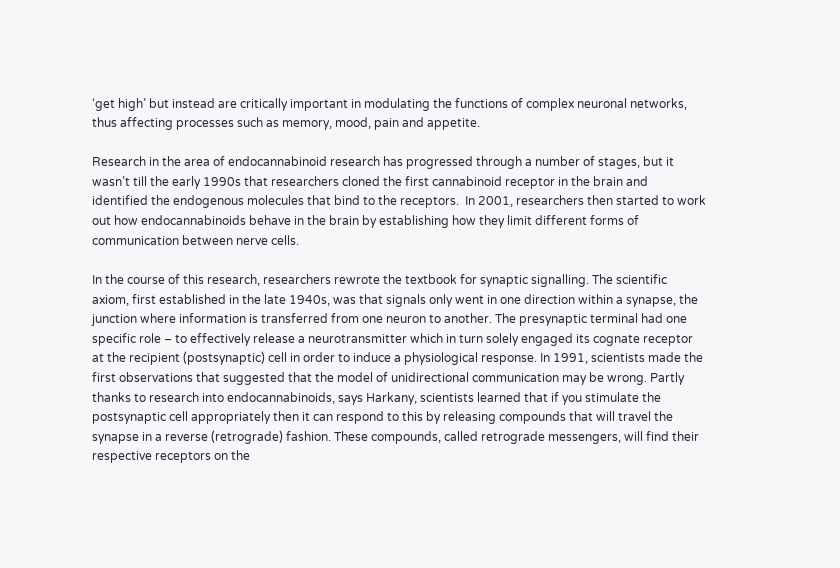‘get high’ but instead are critically important in modulating the functions of complex neuronal networks, thus affecting processes such as memory, mood, pain and appetite.

Research in the area of endocannabinoid research has progressed through a number of stages, but it wasn’t till the early 1990s that researchers cloned the first cannabinoid receptor in the brain and identified the endogenous molecules that bind to the receptors.  In 2001, researchers then started to work out how endocannabinoids behave in the brain by establishing how they limit different forms of communication between nerve cells.

In the course of this research, researchers rewrote the textbook for synaptic signalling. The scientific axiom, first established in the late 1940s, was that signals only went in one direction within a synapse, the junction where information is transferred from one neuron to another. The presynaptic terminal had one specific role – to effectively release a neurotransmitter which in turn solely engaged its cognate receptor at the recipient (postsynaptic) cell in order to induce a physiological response. In 1991, scientists made the first observations that suggested that the model of unidirectional communication may be wrong. Partly thanks to research into endocannabinoids, says Harkany, scientists learned that if you stimulate the postsynaptic cell appropriately then it can respond to this by releasing compounds that will travel the synapse in a reverse (retrograde) fashion. These compounds, called retrograde messengers, will find their respective receptors on the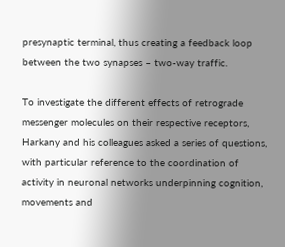presynaptic terminal, thus creating a feedback loop between the two synapses – two-way traffic.

To investigate the different effects of retrograde messenger molecules on their respective receptors, Harkany and his colleagues asked a series of questions, with particular reference to the coordination of activity in neuronal networks underpinning cognition, movements and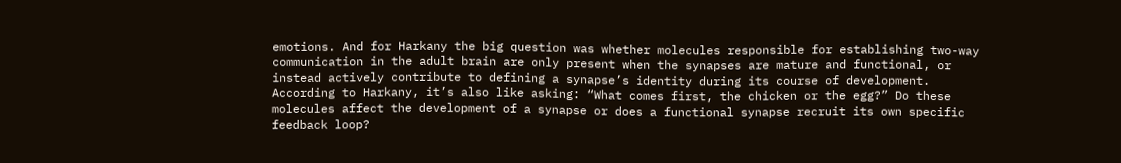emotions. And for Harkany the big question was whether molecules responsible for establishing two-way communication in the adult brain are only present when the synapses are mature and functional, or instead actively contribute to defining a synapse’s identity during its course of development. According to Harkany, it’s also like asking: “What comes first, the chicken or the egg?” Do these molecules affect the development of a synapse or does a functional synapse recruit its own specific feedback loop?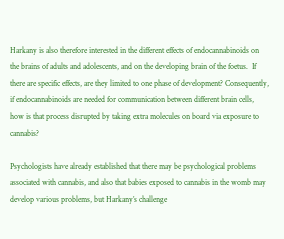Harkany is also therefore interested in the different effects of endocannabinoids on the brains of adults and adolescents, and on the developing brain of the foetus.  If there are specific effects, are they limited to one phase of development? Consequently, if endocannabinoids are needed for communication between different brain cells, how is that process disrupted by taking extra molecules on board via exposure to cannabis?

Psychologists have already established that there may be psychological problems associated with cannabis, and also that babies exposed to cannabis in the womb may develop various problems, but Harkany’s challenge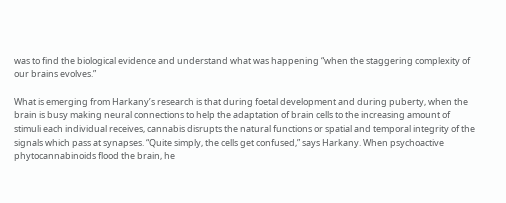was to find the biological evidence and understand what was happening “when the staggering complexity of our brains evolves.”

What is emerging from Harkany’s research is that during foetal development and during puberty, when the brain is busy making neural connections to help the adaptation of brain cells to the increasing amount of stimuli each individual receives, cannabis disrupts the natural functions or spatial and temporal integrity of the signals which pass at synapses. “Quite simply, the cells get confused,” says Harkany. When psychoactive phytocannabinoids flood the brain, he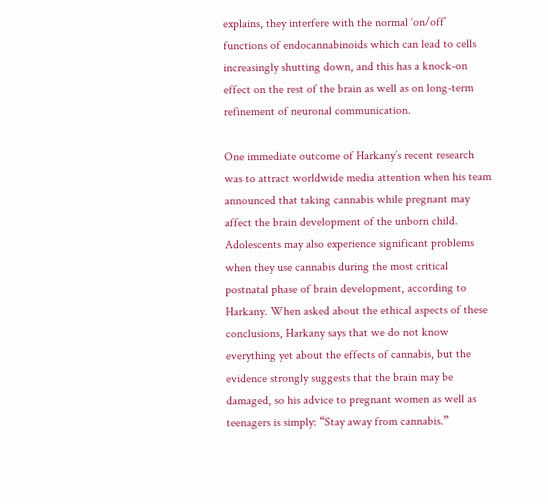explains, they interfere with the normal ‘on/off’ functions of endocannabinoids which can lead to cells increasingly shutting down, and this has a knock-on effect on the rest of the brain as well as on long-term refinement of neuronal communication.

One immediate outcome of Harkany’s recent research was to attract worldwide media attention when his team announced that taking cannabis while pregnant may affect the brain development of the unborn child. Adolescents may also experience significant problems when they use cannabis during the most critical postnatal phase of brain development, according to Harkany. When asked about the ethical aspects of these conclusions, Harkany says that we do not know everything yet about the effects of cannabis, but the evidence strongly suggests that the brain may be damaged, so his advice to pregnant women as well as teenagers is simply: “Stay away from cannabis.”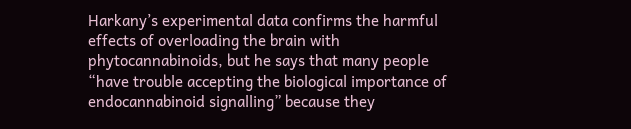Harkany’s experimental data confirms the harmful effects of overloading the brain with phytocannabinoids, but he says that many people “have trouble accepting the biological importance of endocannabinoid signalling” because they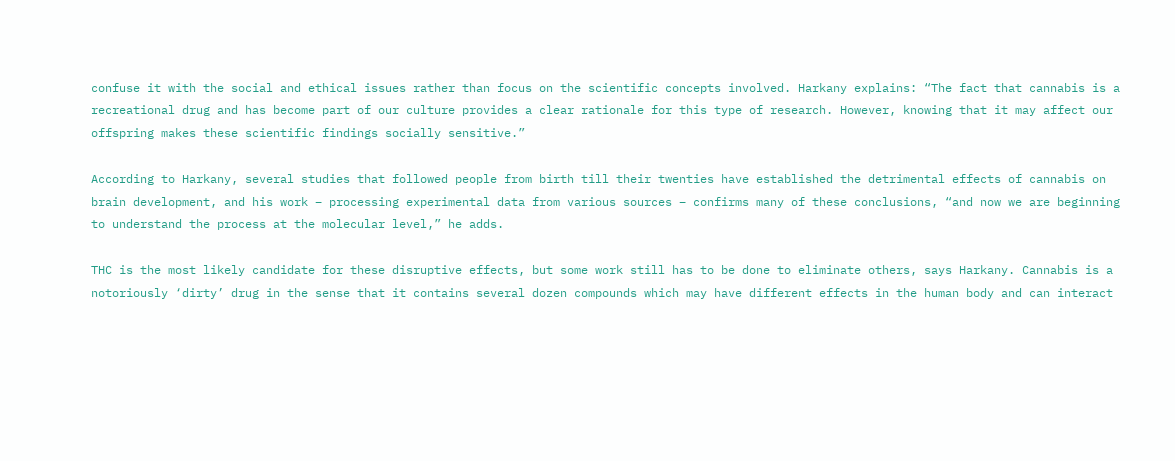confuse it with the social and ethical issues rather than focus on the scientific concepts involved. Harkany explains: “The fact that cannabis is a recreational drug and has become part of our culture provides a clear rationale for this type of research. However, knowing that it may affect our offspring makes these scientific findings socially sensitive.”

According to Harkany, several studies that followed people from birth till their twenties have established the detrimental effects of cannabis on brain development, and his work – processing experimental data from various sources – confirms many of these conclusions, “and now we are beginning to understand the process at the molecular level,” he adds.

THC is the most likely candidate for these disruptive effects, but some work still has to be done to eliminate others, says Harkany. Cannabis is a notoriously ‘dirty’ drug in the sense that it contains several dozen compounds which may have different effects in the human body and can interact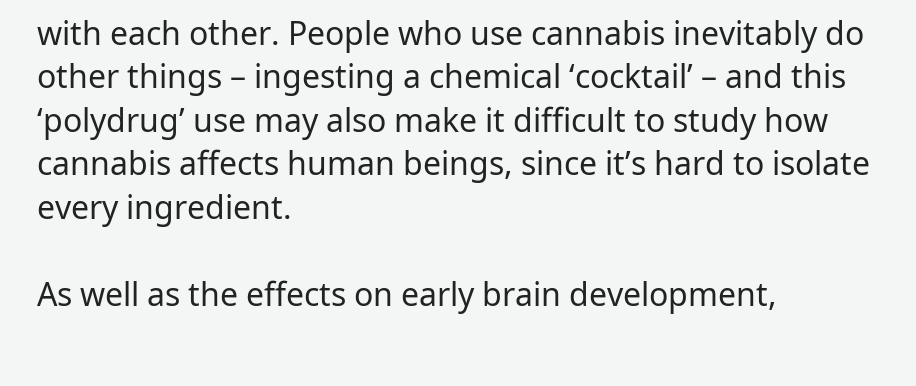with each other. People who use cannabis inevitably do other things – ingesting a chemical ‘cocktail’ – and this ‘polydrug’ use may also make it difficult to study how cannabis affects human beings, since it’s hard to isolate every ingredient.

As well as the effects on early brain development,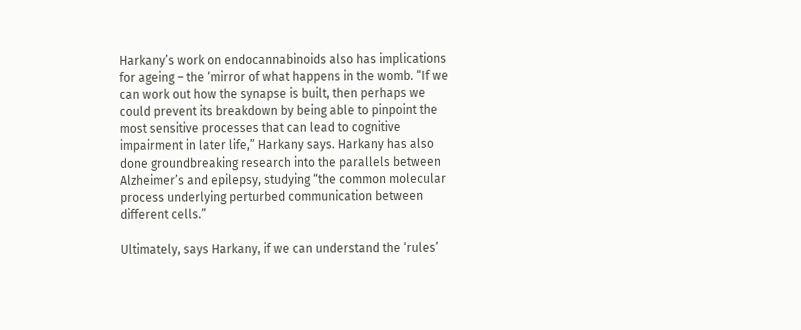Harkany’s work on endocannabinoids also has implications for ageing – the ‘mirror of what happens in the womb. “If we can work out how the synapse is built, then perhaps we could prevent its breakdown by being able to pinpoint the most sensitive processes that can lead to cognitive impairment in later life,” Harkany says. Harkany has also done groundbreaking research into the parallels between Alzheimer’s and epilepsy, studying “the common molecular process underlying perturbed communication between different cells.”

Ultimately, says Harkany, if we can understand the ‘rules’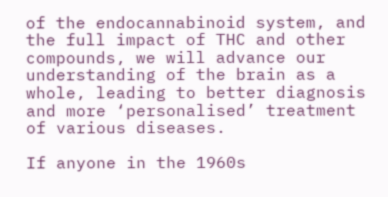of the endocannabinoid system, and the full impact of THC and other compounds, we will advance our understanding of the brain as a whole, leading to better diagnosis and more ‘personalised’ treatment of various diseases.

If anyone in the 1960s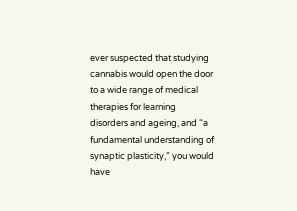ever suspected that studying cannabis would open the door to a wide range of medical therapies for learning disorders and ageing, and “a fundamental understanding of synaptic plasticity,” you would have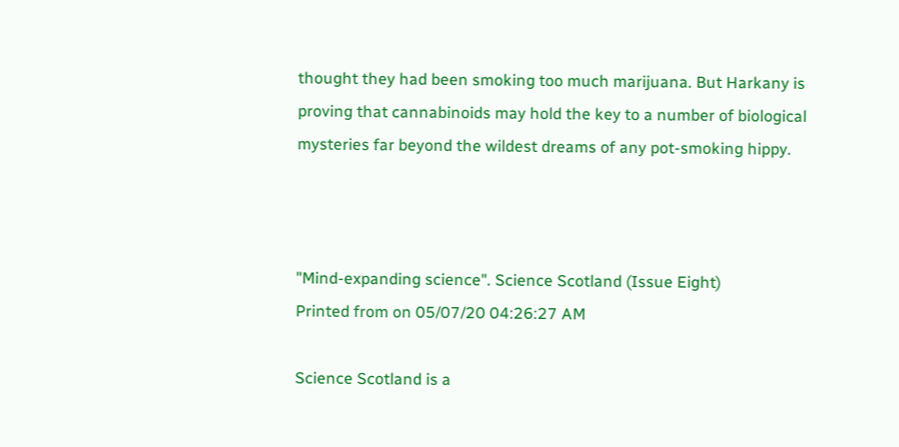thought they had been smoking too much marijuana. But Harkany is proving that cannabinoids may hold the key to a number of biological mysteries far beyond the wildest dreams of any pot-smoking hippy.



"Mind-expanding science". Science Scotland (Issue Eight)
Printed from on 05/07/20 04:26:27 AM

Science Scotland is a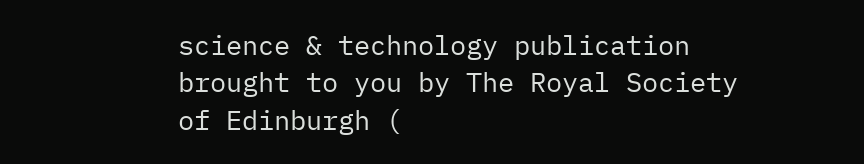science & technology publication brought to you by The Royal Society of Edinburgh (